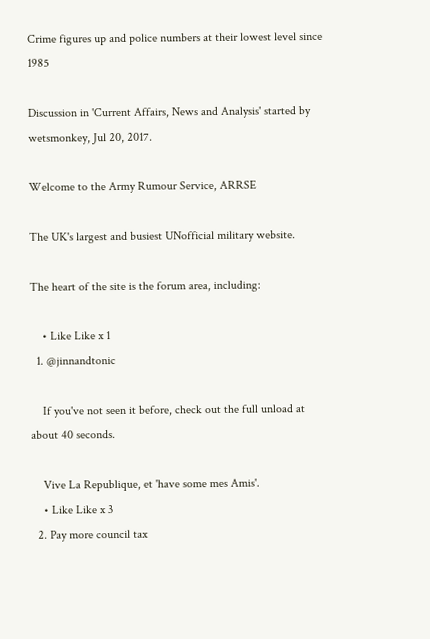Crime figures up and police numbers at their lowest level since 1985

Discussion in 'Current Affairs, News and Analysis' started by wetsmonkey, Jul 20, 2017.

Welcome to the Army Rumour Service, ARRSE

The UK's largest and busiest UNofficial military website.

The heart of the site is the forum area, including:

    • Like Like x 1
  1. @jinnandtonic

    If you've not seen it before, check out the full unload at about 40 seconds.

    Vive La Republique, et 'have some mes Amis'.
    • Like Like x 3
  2. Pay more council tax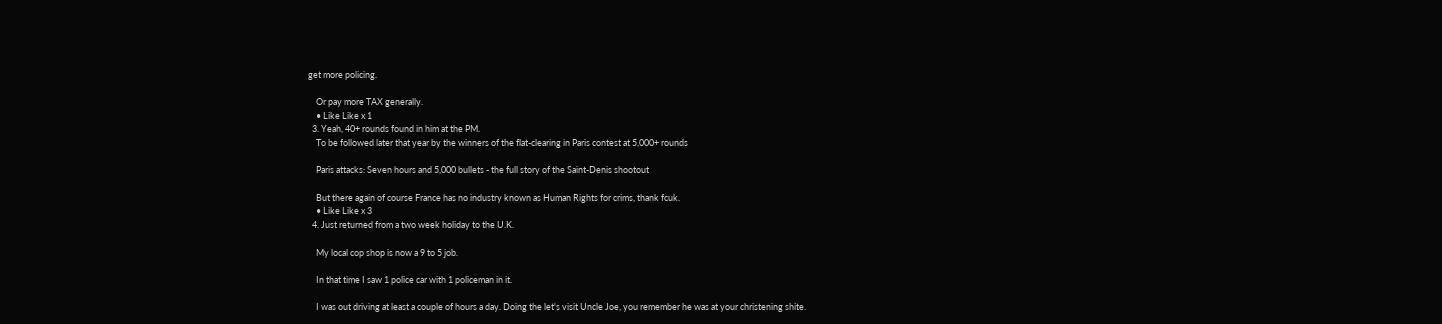get more policing.

    Or pay more TAX generally.
    • Like Like x 1
  3. Yeah, 40+ rounds found in him at the PM.
    To be followed later that year by the winners of the flat-clearing in Paris contest at 5,000+ rounds

    Paris attacks: Seven hours and 5,000 bullets - the full story of the Saint-Denis shootout

    But there again of course France has no industry known as Human Rights for crims, thank fcuk.
    • Like Like x 3
  4. Just returned from a two week holiday to the U.K.

    My local cop shop is now a 9 to 5 job.

    In that time I saw 1 police car with 1 policeman in it.

    I was out driving at least a couple of hours a day. Doing the let's visit Uncle Joe, you remember he was at your christening shite.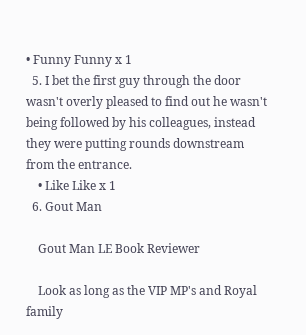• Funny Funny x 1
  5. I bet the first guy through the door wasn't overly pleased to find out he wasn't being followed by his colleagues, instead they were putting rounds downstream from the entrance.
    • Like Like x 1
  6. Gout Man

    Gout Man LE Book Reviewer

    Look as long as the VIP MP's and Royal family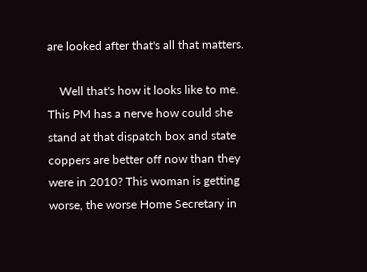are looked after that's all that matters.

    Well that's how it looks like to me. This PM has a nerve how could she stand at that dispatch box and state coppers are better off now than they were in 2010? This woman is getting worse, the worse Home Secretary in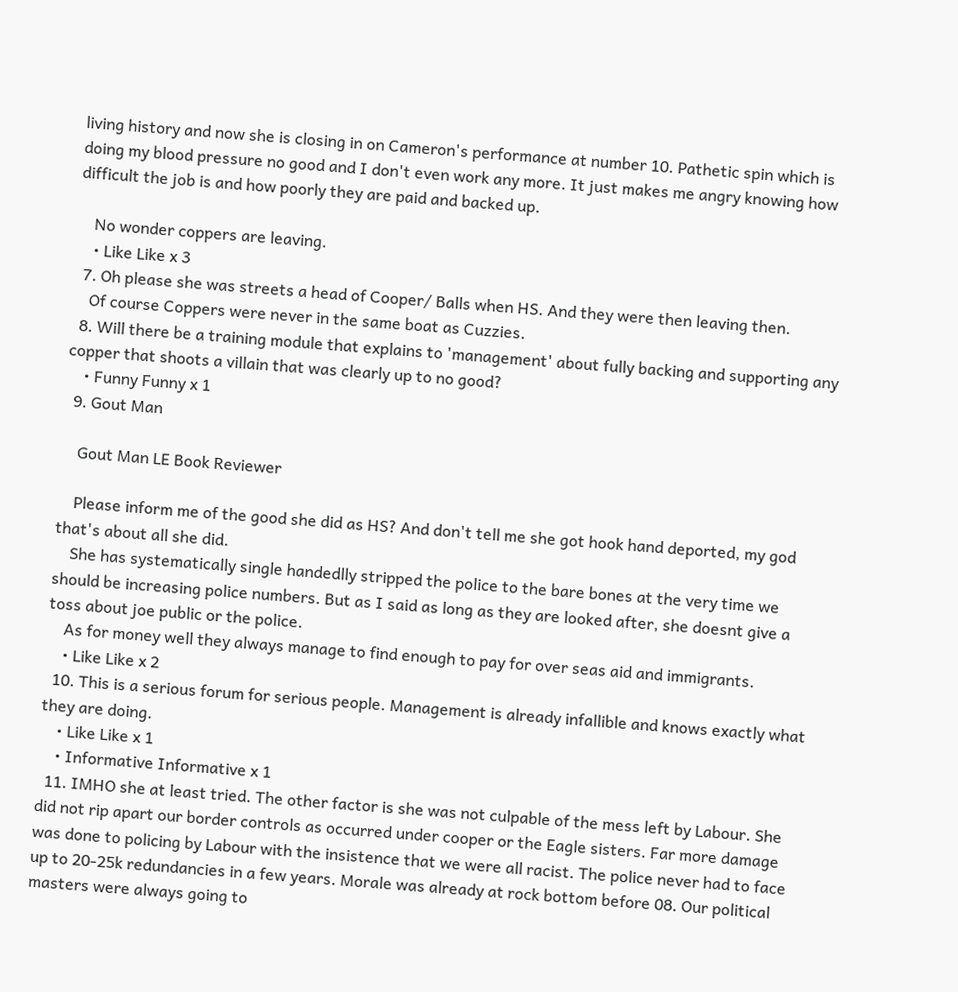living history and now she is closing in on Cameron's performance at number 10. Pathetic spin which is doing my blood pressure no good and I don't even work any more. It just makes me angry knowing how difficult the job is and how poorly they are paid and backed up.

    No wonder coppers are leaving.
    • Like Like x 3
  7. Oh please she was streets a head of Cooper/ Balls when HS. And they were then leaving then.
    Of course Coppers were never in the same boat as Cuzzies.
  8. Will there be a training module that explains to 'management' about fully backing and supporting any copper that shoots a villain that was clearly up to no good?
    • Funny Funny x 1
  9. Gout Man

    Gout Man LE Book Reviewer

    Please inform me of the good she did as HS? And don't tell me she got hook hand deported, my god that's about all she did.
    She has systematically single handedlly stripped the police to the bare bones at the very time we should be increasing police numbers. But as I said as long as they are looked after, she doesnt give a toss about joe public or the police.
    As for money well they always manage to find enough to pay for over seas aid and immigrants.
    • Like Like x 2
  10. This is a serious forum for serious people. Management is already infallible and knows exactly what they are doing.
    • Like Like x 1
    • Informative Informative x 1
  11. IMHO she at least tried. The other factor is she was not culpable of the mess left by Labour. She did not rip apart our border controls as occurred under cooper or the Eagle sisters. Far more damage was done to policing by Labour with the insistence that we were all racist. The police never had to face up to 20-25k redundancies in a few years. Morale was already at rock bottom before 08. Our political masters were always going to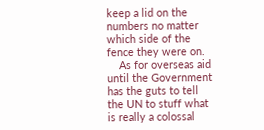keep a lid on the numbers no matter which side of the fence they were on.
    As for overseas aid until the Government has the guts to tell the UN to stuff what is really a colossal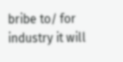bribe to/ for industry it will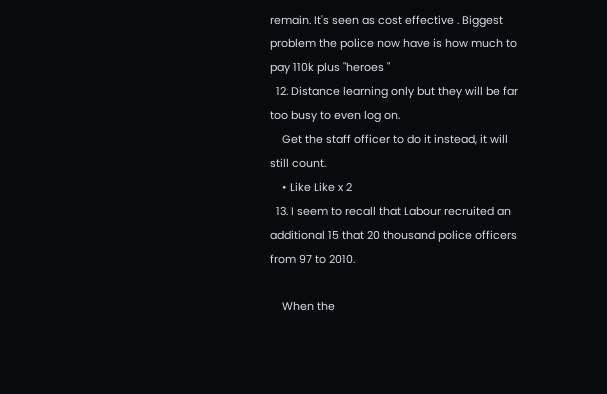remain. It's seen as cost effective . Biggest problem the police now have is how much to pay 110k plus "heroes "
  12. Distance learning only but they will be far too busy to even log on.
    Get the staff officer to do it instead, it will still count.
    • Like Like x 2
  13. I seem to recall that Labour recruited an additional 15 that 20 thousand police officers from 97 to 2010.

    When the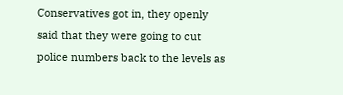Conservatives got in, they openly said that they were going to cut police numbers back to the levels as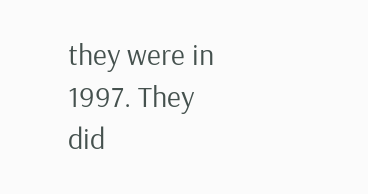they were in 1997. They did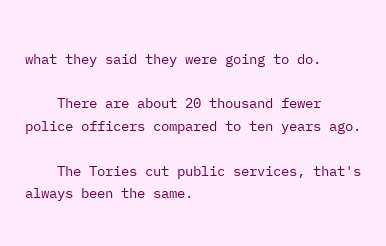what they said they were going to do.

    There are about 20 thousand fewer police officers compared to ten years ago.

    The Tories cut public services, that's always been the same.